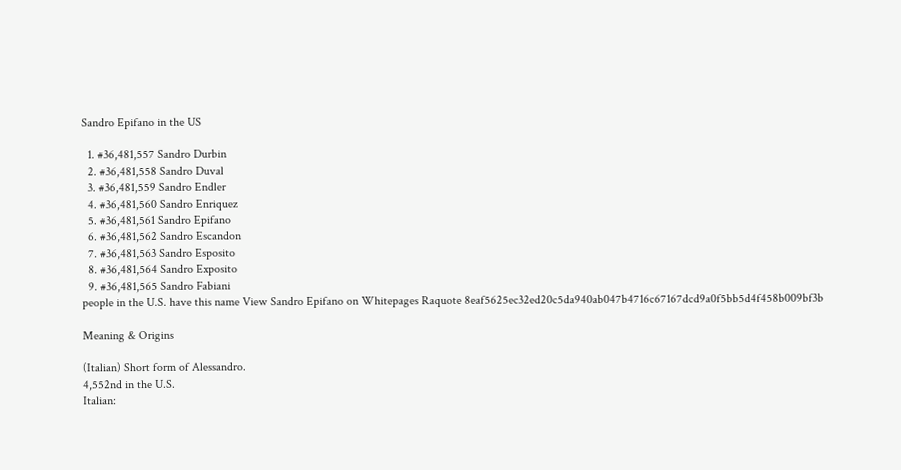Sandro Epifano in the US

  1. #36,481,557 Sandro Durbin
  2. #36,481,558 Sandro Duval
  3. #36,481,559 Sandro Endler
  4. #36,481,560 Sandro Enriquez
  5. #36,481,561 Sandro Epifano
  6. #36,481,562 Sandro Escandon
  7. #36,481,563 Sandro Esposito
  8. #36,481,564 Sandro Exposito
  9. #36,481,565 Sandro Fabiani
people in the U.S. have this name View Sandro Epifano on Whitepages Raquote 8eaf5625ec32ed20c5da940ab047b4716c67167dcd9a0f5bb5d4f458b009bf3b

Meaning & Origins

(Italian) Short form of Alessandro.
4,552nd in the U.S.
Italian: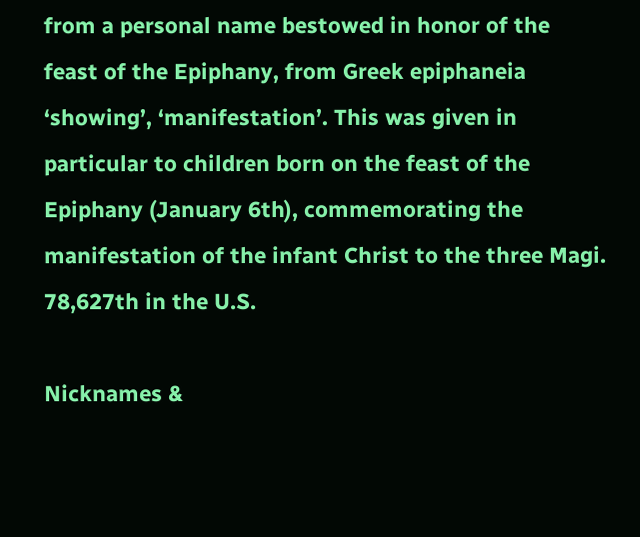from a personal name bestowed in honor of the feast of the Epiphany, from Greek epiphaneia ‘showing’, ‘manifestation’. This was given in particular to children born on the feast of the Epiphany (January 6th), commemorating the manifestation of the infant Christ to the three Magi.
78,627th in the U.S.

Nicknames &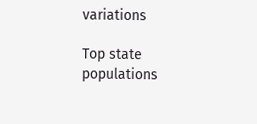variations

Top state populations